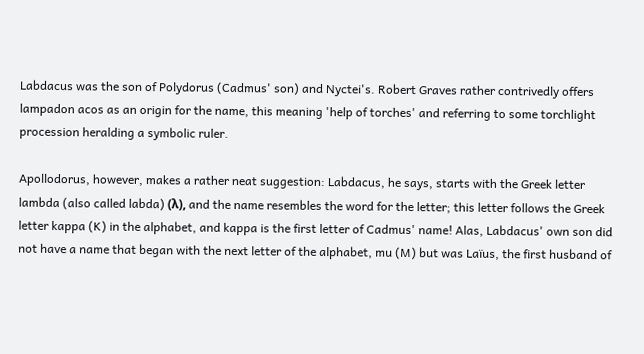Labdacus was the son of Polydorus (Cadmus' son) and Nyctei's. Robert Graves rather contrivedly offers lampadon acos as an origin for the name, this meaning 'help of torches' and referring to some torchlight procession heralding a symbolic ruler.

Apollodorus, however, makes a rather neat suggestion: Labdacus, he says, starts with the Greek letter lambda (also called labda) (λ), and the name resembles the word for the letter; this letter follows the Greek letter kappa (K) in the alphabet, and kappa is the first letter of Cadmus' name! Alas, Labdacus' own son did not have a name that began with the next letter of the alphabet, mu (M) but was Laïus, the first husband of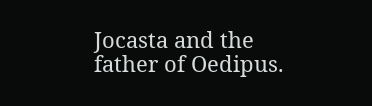Jocasta and the father of Oedipus.